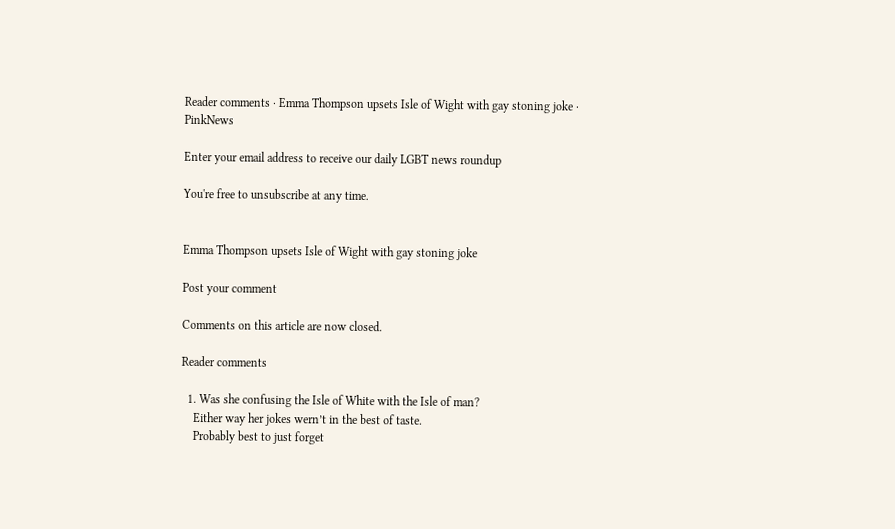Reader comments · Emma Thompson upsets Isle of Wight with gay stoning joke · PinkNews

Enter your email address to receive our daily LGBT news roundup

You're free to unsubscribe at any time.


Emma Thompson upsets Isle of Wight with gay stoning joke

Post your comment

Comments on this article are now closed.

Reader comments

  1. Was she confusing the Isle of White with the Isle of man?
    Either way her jokes wern’t in the best of taste.
    Probably best to just forget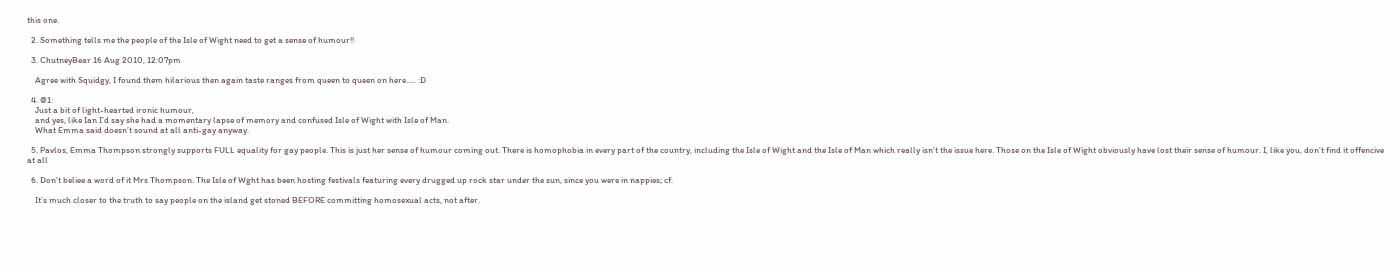this one.

  2. Something tells me the people of the Isle of Wight need to get a sense of humour!!

  3. ChutneyBear 16 Aug 2010, 12:07pm

    Agree with Squidgy, I found them hilarious then again taste ranges from queen to queen on here….. :D

  4. @1:
    Just a bit of light-hearted ironic humour,
    and yes, like Ian I’d say she had a momentary lapse of memory and confused Isle of Wight with Isle of Man.
    What Emma said doesn’t sound at all anti-gay anyway.

  5. Pavlos, Emma Thompson strongly supports FULL equality for gay people. This is just her sense of humour coming out. There is homophobia in every part of the country, including the Isle of Wight and the Isle of Man which really isn’t the issue here. Those on the Isle of Wight obviously have lost their sense of humour. I, like you, don’t find it offencive at all

  6. Don’t beliee a word of it Mrs Thompson. The Isle of Wght has been hosting festivals featuring every drugged up rock star under the sun, since you were in nappies; cf.

    It’s much closer to the truth to say people on the island get stoned BEFORE committing homosexual acts, not after.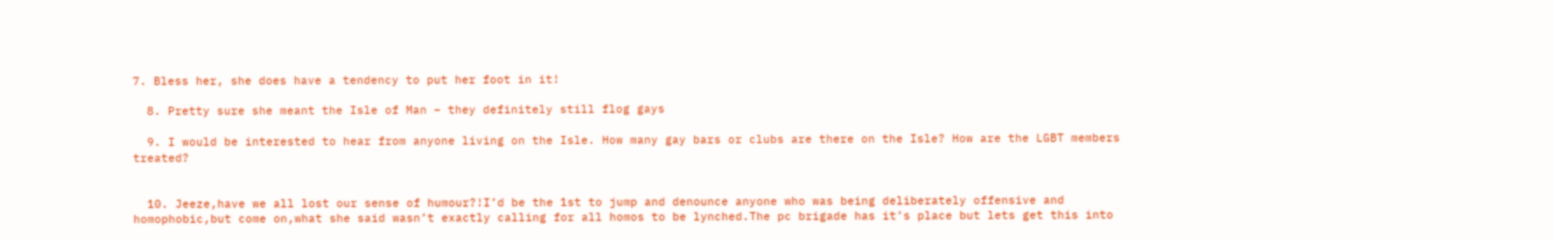7. Bless her, she does have a tendency to put her foot in it!

  8. Pretty sure she meant the Isle of Man – they definitely still flog gays

  9. I would be interested to hear from anyone living on the Isle. How many gay bars or clubs are there on the Isle? How are the LGBT members treated?


  10. Jeeze,have we all lost our sense of humour?!I’d be the 1st to jump and denounce anyone who was being deliberately offensive and homophobic,but come on,what she said wasn’t exactly calling for all homos to be lynched.The pc brigade has it’s place but lets get this into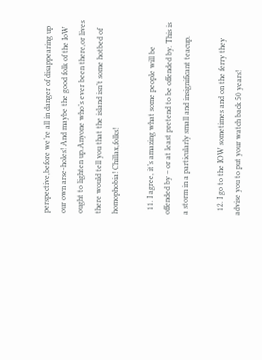perspective,before we’re all in danger of disappearing up our own arse-holes! And maybe the good folk of the IoW ought to lighten up.Anyone who’s ever been there,or lives there would tell you that the island isn’t some hotbed of homophobia! Chillax,folks!

  11. I agree, it’s amazing what some people will be offended by – or at least pretend to be offended by. This is a storm in a particularly small and insignificant teacup.

  12. I go to the IOW sometimes and on the ferry they advise you to put your watch back 50 years!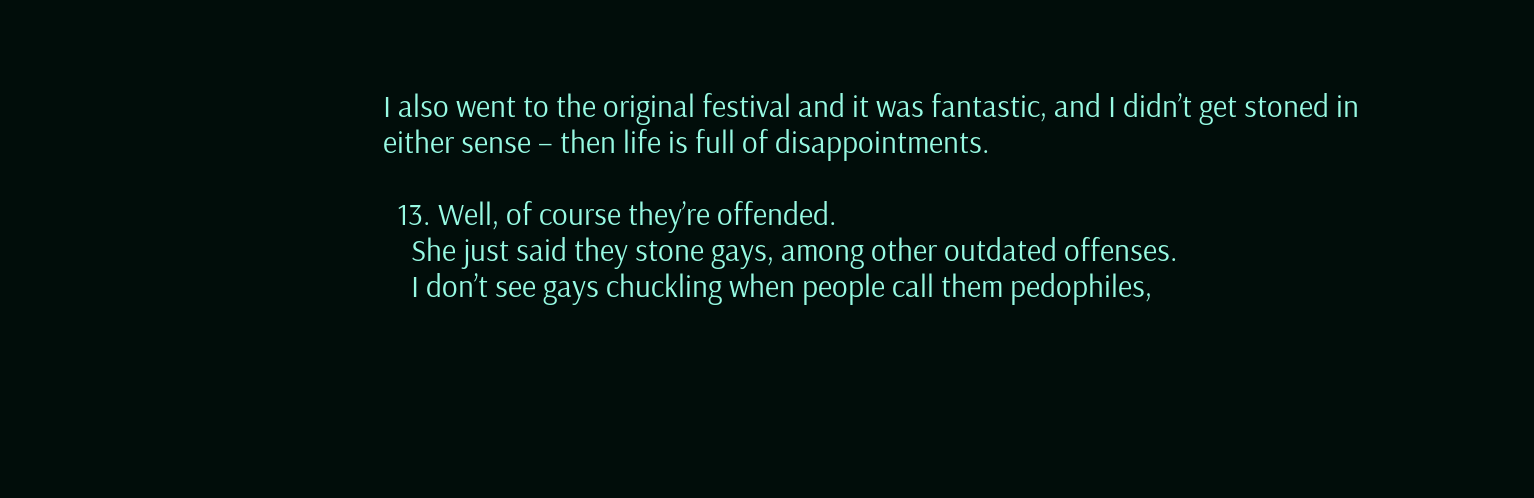I also went to the original festival and it was fantastic, and I didn’t get stoned in either sense – then life is full of disappointments.

  13. Well, of course they’re offended.
    She just said they stone gays, among other outdated offenses.
    I don’t see gays chuckling when people call them pedophiles,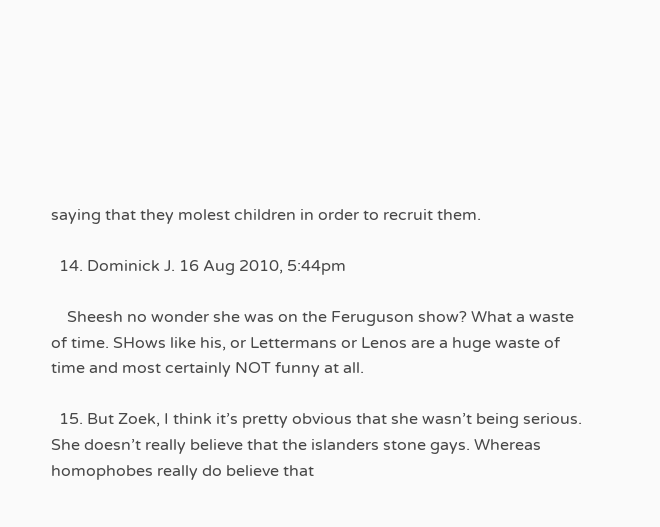saying that they molest children in order to recruit them.

  14. Dominick J. 16 Aug 2010, 5:44pm

    Sheesh no wonder she was on the Feruguson show? What a waste of time. SHows like his, or Lettermans or Lenos are a huge waste of time and most certainly NOT funny at all.

  15. But Zoek, I think it’s pretty obvious that she wasn’t being serious. She doesn’t really believe that the islanders stone gays. Whereas homophobes really do believe that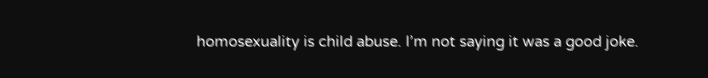homosexuality is child abuse. I’m not saying it was a good joke.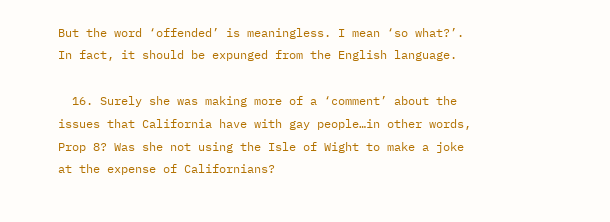But the word ‘offended’ is meaningless. I mean ‘so what?’. In fact, it should be expunged from the English language.

  16. Surely she was making more of a ‘comment’ about the issues that California have with gay people…in other words, Prop 8? Was she not using the Isle of Wight to make a joke at the expense of Californians?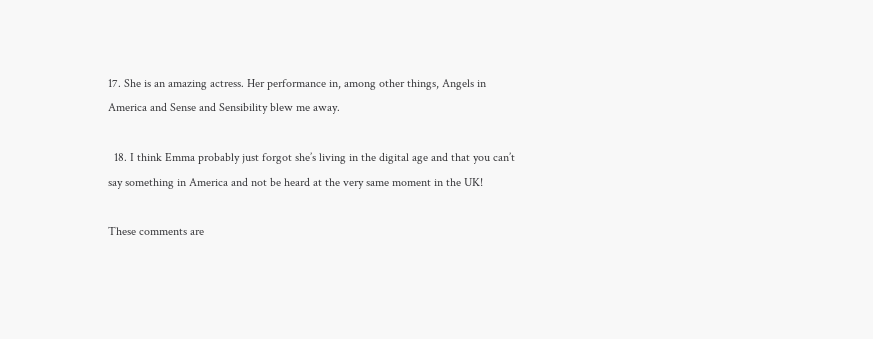17. She is an amazing actress. Her performance in, among other things, Angels in America and Sense and Sensibility blew me away.

  18. I think Emma probably just forgot she’s living in the digital age and that you can’t say something in America and not be heard at the very same moment in the UK!

These comments are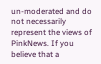un-moderated and do not necessarily represent the views of PinkNews. If you believe that a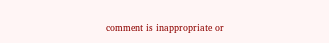comment is inappropriate or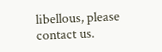libellous, please contact us.